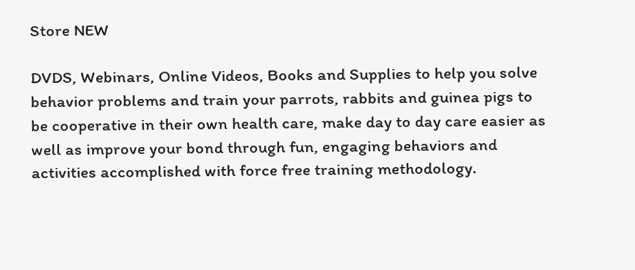Store NEW

DVDS, Webinars, Online Videos, Books and Supplies to help you solve behavior problems and train your parrots, rabbits and guinea pigs to be cooperative in their own health care, make day to day care easier as well as improve your bond through fun, engaging behaviors and activities accomplished with force free training methodology.